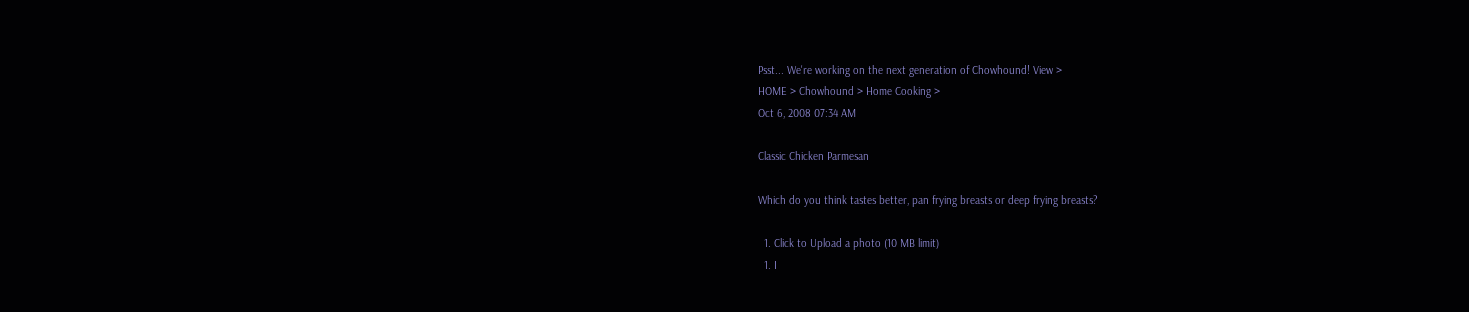Psst... We're working on the next generation of Chowhound! View >
HOME > Chowhound > Home Cooking >
Oct 6, 2008 07:34 AM

Classic Chicken Parmesan

Which do you think tastes better, pan frying breasts or deep frying breasts?

  1. Click to Upload a photo (10 MB limit)
  1. I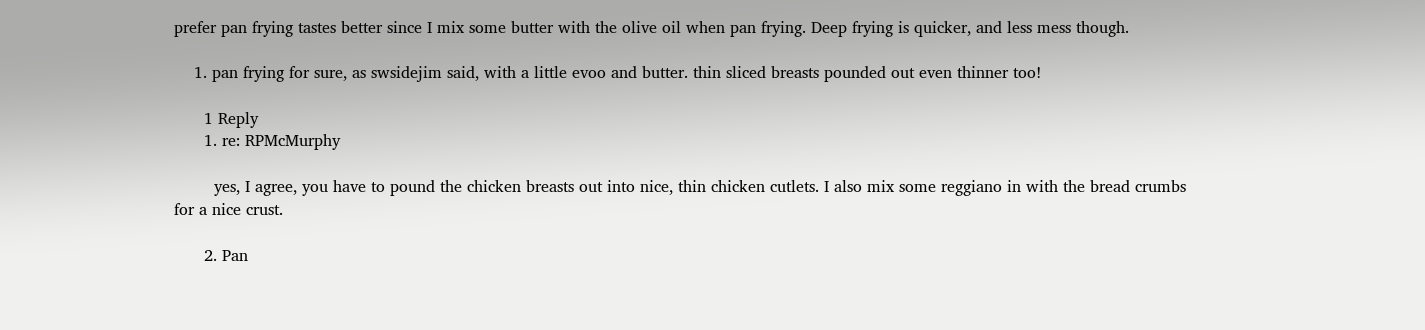prefer pan frying tastes better since I mix some butter with the olive oil when pan frying. Deep frying is quicker, and less mess though.

    1. pan frying for sure, as swsidejim said, with a little evoo and butter. thin sliced breasts pounded out even thinner too!

      1 Reply
      1. re: RPMcMurphy

        yes, I agree, you have to pound the chicken breasts out into nice, thin chicken cutlets. I also mix some reggiano in with the bread crumbs for a nice crust.

      2. Pan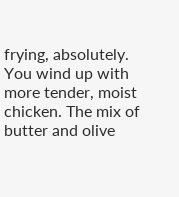frying, absolutely. You wind up with more tender, moist chicken. The mix of butter and olive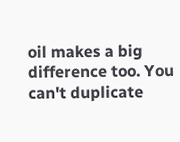oil makes a big difference too. You can't duplicate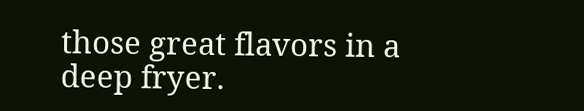those great flavors in a deep fryer.